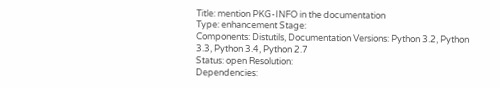Title: mention PKG-INFO in the documentation
Type: enhancement Stage:
Components: Distutils, Documentation Versions: Python 3.2, Python 3.3, Python 3.4, Python 2.7
Status: open Resolution:
Dependencies: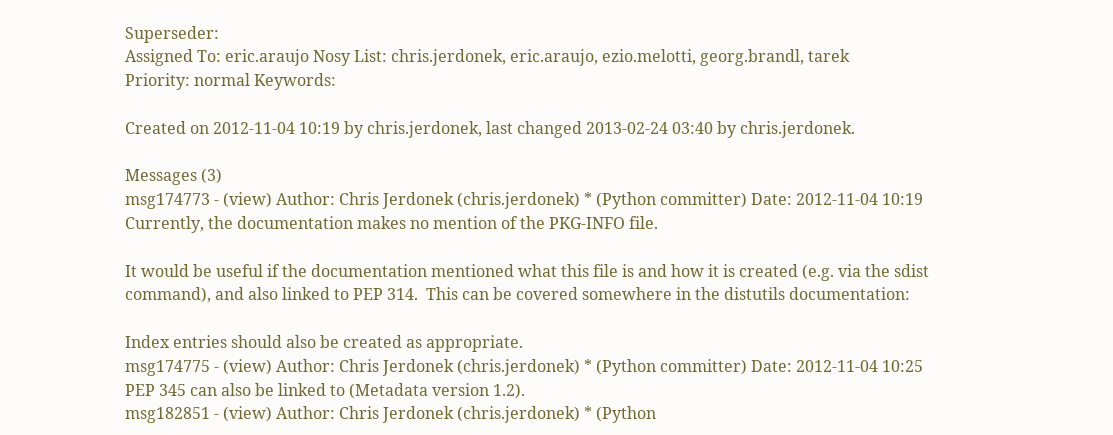Superseder:
Assigned To: eric.araujo Nosy List: chris.jerdonek, eric.araujo, ezio.melotti, georg.brandl, tarek
Priority: normal Keywords:

Created on 2012-11-04 10:19 by chris.jerdonek, last changed 2013-02-24 03:40 by chris.jerdonek.

Messages (3)
msg174773 - (view) Author: Chris Jerdonek (chris.jerdonek) * (Python committer) Date: 2012-11-04 10:19
Currently, the documentation makes no mention of the PKG-INFO file.

It would be useful if the documentation mentioned what this file is and how it is created (e.g. via the sdist command), and also linked to PEP 314.  This can be covered somewhere in the distutils documentation:

Index entries should also be created as appropriate.
msg174775 - (view) Author: Chris Jerdonek (chris.jerdonek) * (Python committer) Date: 2012-11-04 10:25
PEP 345 can also be linked to (Metadata version 1.2).
msg182851 - (view) Author: Chris Jerdonek (chris.jerdonek) * (Python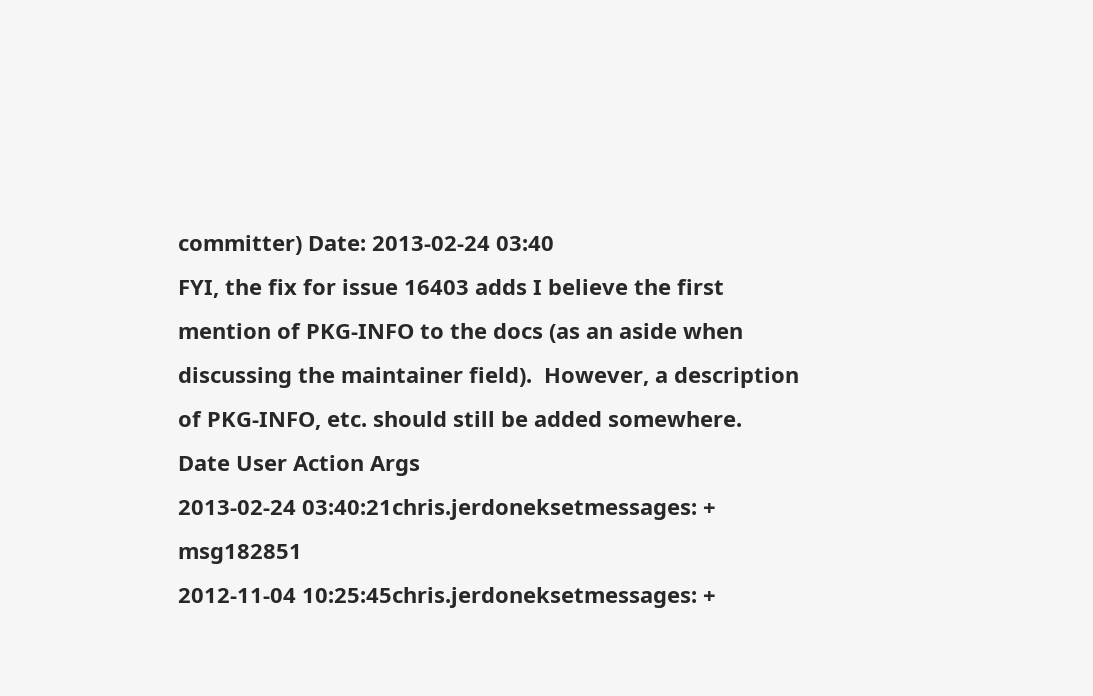committer) Date: 2013-02-24 03:40
FYI, the fix for issue 16403 adds I believe the first mention of PKG-INFO to the docs (as an aside when discussing the maintainer field).  However, a description of PKG-INFO, etc. should still be added somewhere.
Date User Action Args
2013-02-24 03:40:21chris.jerdoneksetmessages: + msg182851
2012-11-04 10:25:45chris.jerdoneksetmessages: +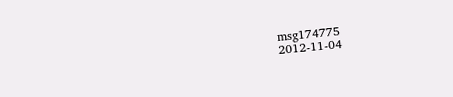msg174775
2012-11-04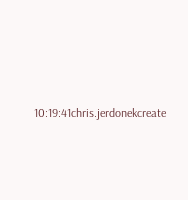10:19:41chris.jerdonekcreate